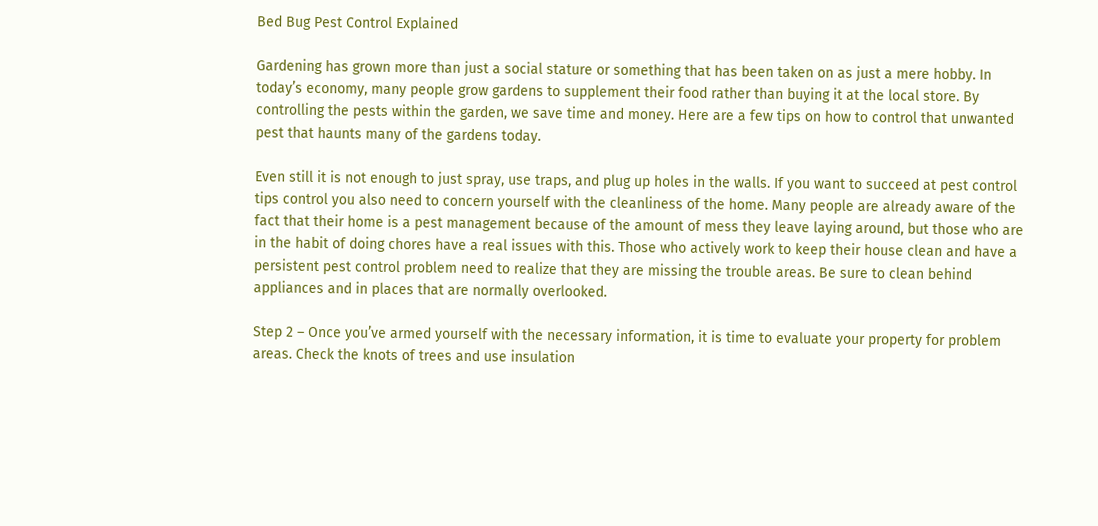Bed Bug Pest Control Explained

Gardening has grown more than just a social stature or something that has been taken on as just a mere hobby. In today’s economy, many people grow gardens to supplement their food rather than buying it at the local store. By controlling the pests within the garden, we save time and money. Here are a few tips on how to control that unwanted pest that haunts many of the gardens today.

Even still it is not enough to just spray, use traps, and plug up holes in the walls. If you want to succeed at pest control tips control you also need to concern yourself with the cleanliness of the home. Many people are already aware of the fact that their home is a pest management because of the amount of mess they leave laying around, but those who are in the habit of doing chores have a real issues with this. Those who actively work to keep their house clean and have a persistent pest control problem need to realize that they are missing the trouble areas. Be sure to clean behind appliances and in places that are normally overlooked.

Step 2 – Once you’ve armed yourself with the necessary information, it is time to evaluate your property for problem areas. Check the knots of trees and use insulation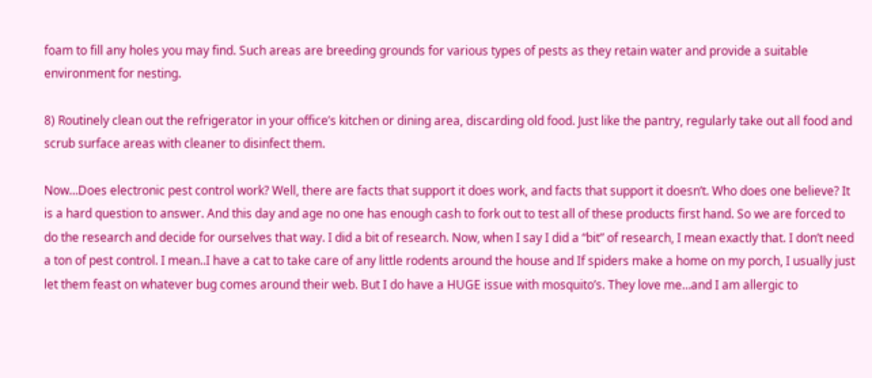foam to fill any holes you may find. Such areas are breeding grounds for various types of pests as they retain water and provide a suitable environment for nesting.

8) Routinely clean out the refrigerator in your office’s kitchen or dining area, discarding old food. Just like the pantry, regularly take out all food and scrub surface areas with cleaner to disinfect them.

Now…Does electronic pest control work? Well, there are facts that support it does work, and facts that support it doesn’t. Who does one believe? It is a hard question to answer. And this day and age no one has enough cash to fork out to test all of these products first hand. So we are forced to do the research and decide for ourselves that way. I did a bit of research. Now, when I say I did a “bit” of research, I mean exactly that. I don’t need a ton of pest control. I mean..I have a cat to take care of any little rodents around the house and If spiders make a home on my porch, I usually just let them feast on whatever bug comes around their web. But I do have a HUGE issue with mosquito’s. They love me…and I am allergic to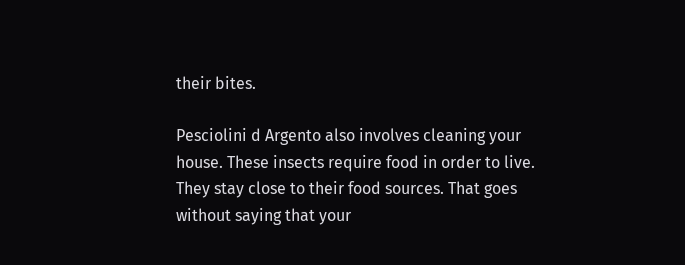their bites.

Pesciolini d Argento also involves cleaning your house. These insects require food in order to live. They stay close to their food sources. That goes without saying that your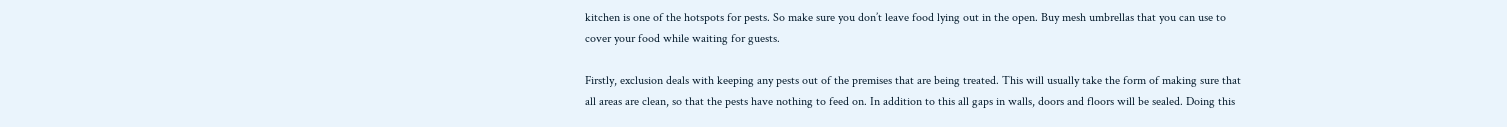kitchen is one of the hotspots for pests. So make sure you don’t leave food lying out in the open. Buy mesh umbrellas that you can use to cover your food while waiting for guests.

Firstly, exclusion deals with keeping any pests out of the premises that are being treated. This will usually take the form of making sure that all areas are clean, so that the pests have nothing to feed on. In addition to this all gaps in walls, doors and floors will be sealed. Doing this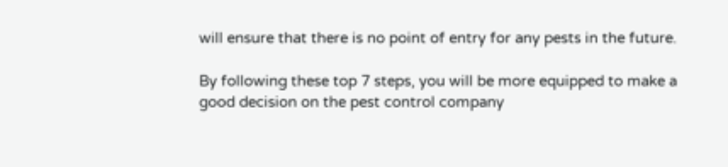will ensure that there is no point of entry for any pests in the future.

By following these top 7 steps, you will be more equipped to make a good decision on the pest control company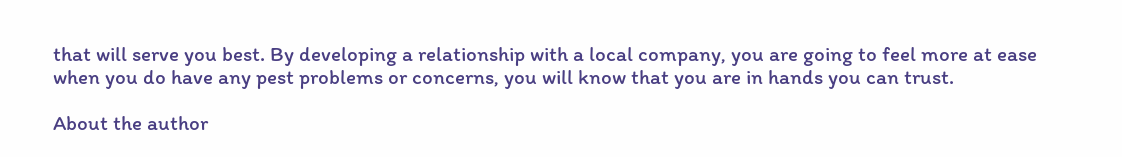that will serve you best. By developing a relationship with a local company, you are going to feel more at ease when you do have any pest problems or concerns, you will know that you are in hands you can trust.

About the author